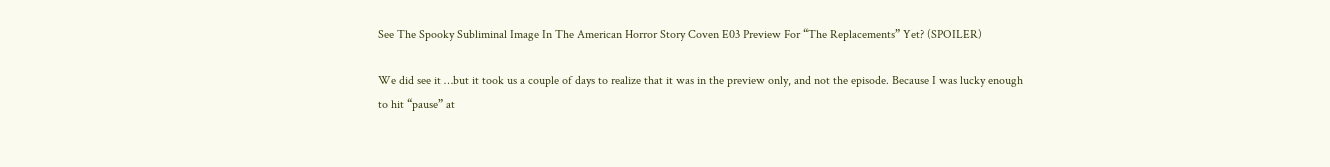See The Spooky Subliminal Image In The American Horror Story Coven E03 Preview For “The Replacements” Yet? (SPOILER)

We did see it …but it took us a couple of days to realize that it was in the preview only, and not the episode. Because I was lucky enough to hit “pause” at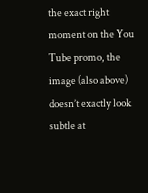the exact right moment on the You Tube promo, the image (also above) doesn’t exactly look subtle at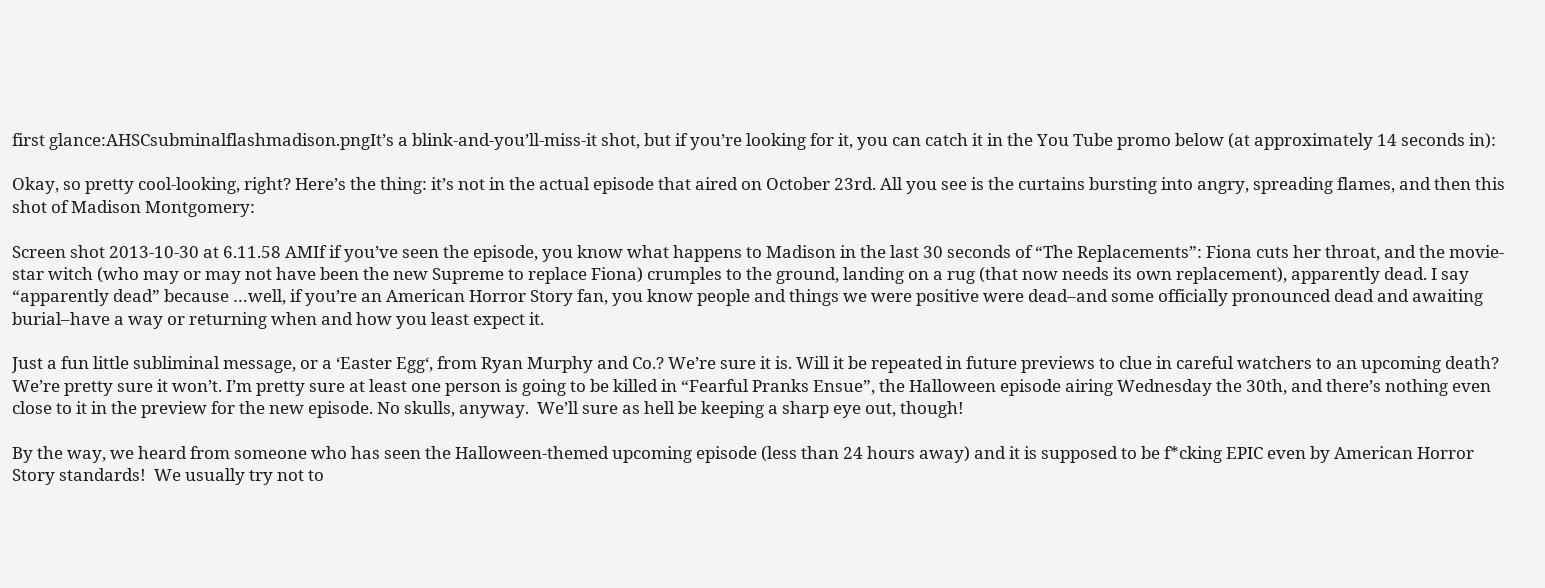first glance:AHSCsubminalflashmadison.pngIt’s a blink-and-you’ll-miss-it shot, but if you’re looking for it, you can catch it in the You Tube promo below (at approximately 14 seconds in):

Okay, so pretty cool-looking, right? Here’s the thing: it’s not in the actual episode that aired on October 23rd. All you see is the curtains bursting into angry, spreading flames, and then this shot of Madison Montgomery:

Screen shot 2013-10-30 at 6.11.58 AMIf if you’ve seen the episode, you know what happens to Madison in the last 30 seconds of “The Replacements”: Fiona cuts her throat, and the movie-star witch (who may or may not have been the new Supreme to replace Fiona) crumples to the ground, landing on a rug (that now needs its own replacement), apparently dead. I say “apparently dead” because …well, if you’re an American Horror Story fan, you know people and things we were positive were dead–and some officially pronounced dead and awaiting burial–have a way or returning when and how you least expect it.

Just a fun little subliminal message, or a ‘Easter Egg‘, from Ryan Murphy and Co.? We’re sure it is. Will it be repeated in future previews to clue in careful watchers to an upcoming death? We’re pretty sure it won’t. I’m pretty sure at least one person is going to be killed in “Fearful Pranks Ensue”, the Halloween episode airing Wednesday the 30th, and there’s nothing even close to it in the preview for the new episode. No skulls, anyway.  We’ll sure as hell be keeping a sharp eye out, though!

By the way, we heard from someone who has seen the Halloween-themed upcoming episode (less than 24 hours away) and it is supposed to be f*cking EPIC even by American Horror Story standards!  We usually try not to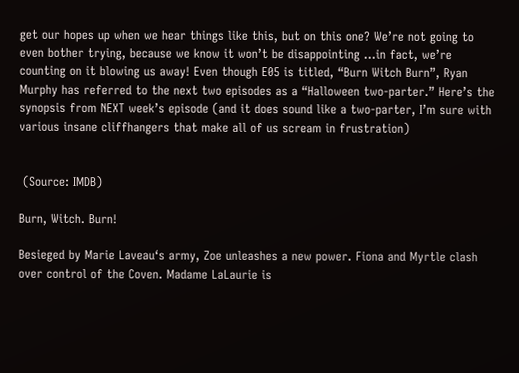get our hopes up when we hear things like this, but on this one? We’re not going to even bother trying, because we know it won’t be disappointing …in fact, we’re counting on it blowing us away! Even though E05 is titled, “Burn Witch Burn”, Ryan Murphy has referred to the next two episodes as a “Halloween two-parter.” Here’s the synopsis from NEXT week’s episode (and it does sound like a two-parter, I’m sure with various insane cliffhangers that make all of us scream in frustration)


 (Source: IMDB)

Burn, Witch. Burn!

Besieged by Marie Laveau‘s army, Zoe unleashes a new power. Fiona and Myrtle clash over control of the Coven. Madame LaLaurie is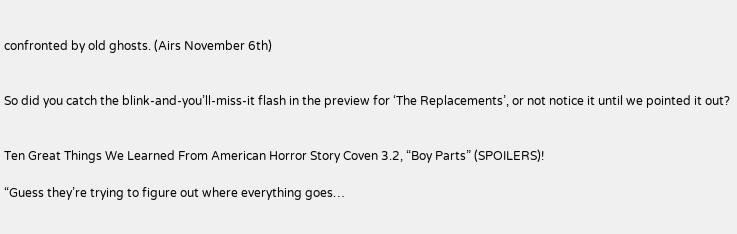confronted by old ghosts. (Airs November 6th)


So did you catch the blink-and-you’ll-miss-it flash in the preview for ‘The Replacements’, or not notice it until we pointed it out?


Ten Great Things We Learned From American Horror Story Coven 3.2, “Boy Parts” (SPOILERS)!

“Guess they’re trying to figure out where everything goes…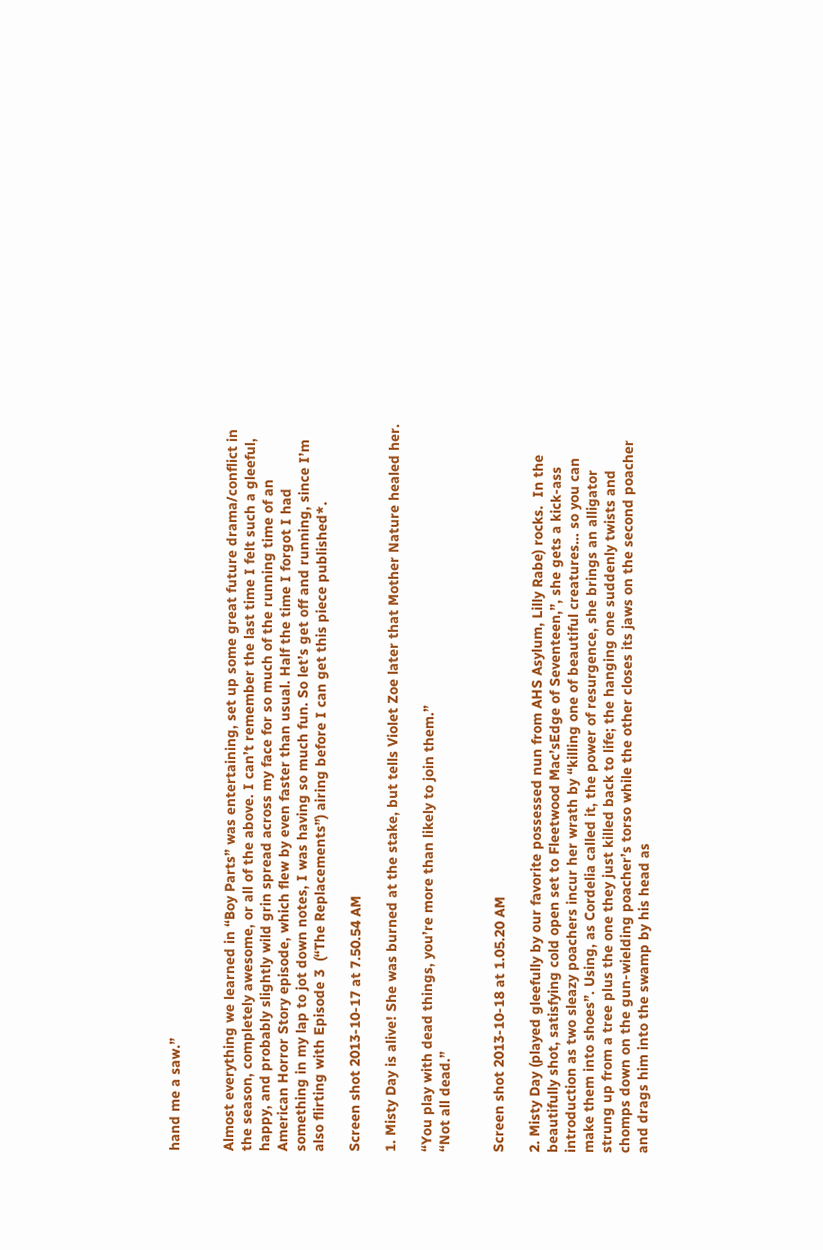hand me a saw.”


Almost everything we learned in “Boy Parts” was entertaining, set up some great future drama/conflict in the season, completely awesome, or all of the above. I can’t remember the last time I felt such a gleeful, happy, and probably slightly wild grin spread across my face for so much of the running time of an American Horror Story episode, which flew by even faster than usual. Half the time I forgot I had something in my lap to jot down notes, I was having so much fun. So let’s get off and running, since I’m also flirting with Episode 3  (“The Replacements”) airing before I can get this piece published*.

Screen shot 2013-10-17 at 7.50.54 AM

1. Misty Day is alive! She was burned at the stake, but tells Violet Zoe later that Mother Nature healed her.

“You play with dead things, you’re more than likely to join them.”
“Not all dead.”


Screen shot 2013-10-18 at 1.05.20 AM

2. Misty Day (played gleefully by our favorite possessed nun from AHS Asylum, Lilly Rabe) rocks.  In the beautifully shot, satisfying cold open set to Fleetwood Mac’sEdge of Seventeen,”, she gets a kick-ass introduction as two sleazy poachers incur her wrath by “killing one of beautiful creatures… so you can make them into shoes”. Using, as Cordelia called it, the power of resurgence, she brings an alligator strung up from a tree plus the one they just killed back to life; the hanging one suddenly twists and chomps down on the gun-wielding poacher’s torso while the other closes its jaws on the second poacher and drags him into the swamp by his head as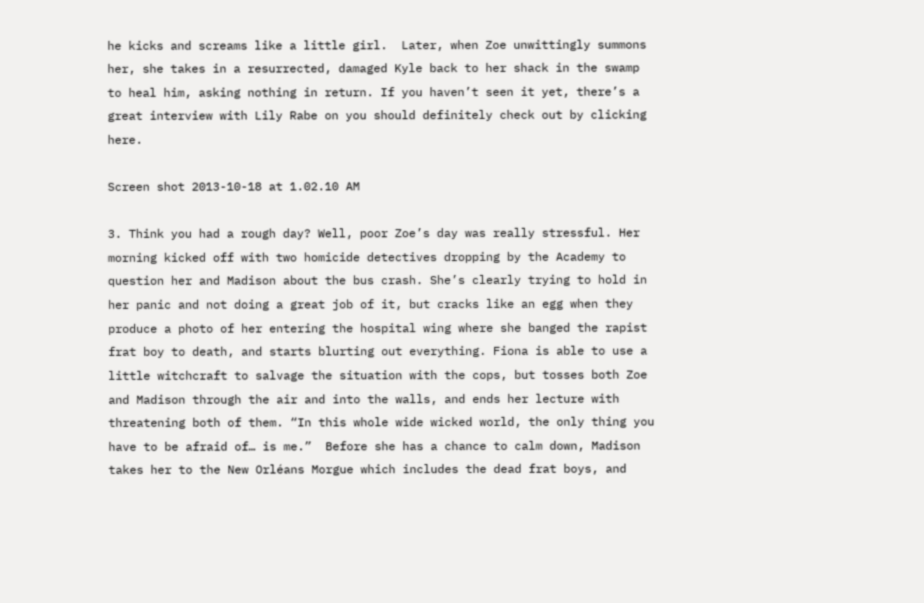he kicks and screams like a little girl.  Later, when Zoe unwittingly summons her, she takes in a resurrected, damaged Kyle back to her shack in the swamp to heal him, asking nothing in return. If you haven’t seen it yet, there’s a great interview with Lily Rabe on you should definitely check out by clicking here.

Screen shot 2013-10-18 at 1.02.10 AM

3. Think you had a rough day? Well, poor Zoe’s day was really stressful. Her morning kicked off with two homicide detectives dropping by the Academy to question her and Madison about the bus crash. She’s clearly trying to hold in her panic and not doing a great job of it, but cracks like an egg when they produce a photo of her entering the hospital wing where she banged the rapist frat boy to death, and starts blurting out everything. Fiona is able to use a little witchcraft to salvage the situation with the cops, but tosses both Zoe and Madison through the air and into the walls, and ends her lecture with threatening both of them. “In this whole wide wicked world, the only thing you have to be afraid of… is me.”  Before she has a chance to calm down, Madison takes her to the New Orléans Morgue which includes the dead frat boys, and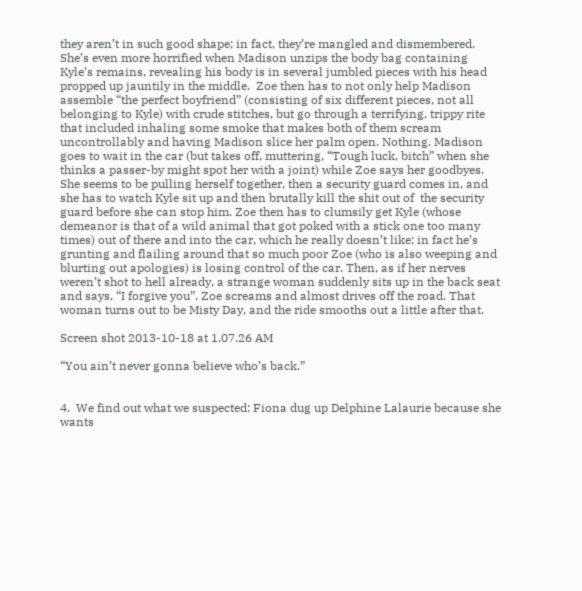they aren’t in such good shape; in fact, they’re mangled and dismembered. She’s even more horrified when Madison unzips the body bag containing Kyle’s remains, revealing his body is in several jumbled pieces with his head propped up jauntily in the middle.  Zoe then has to not only help Madison assemble “the perfect boyfriend” (consisting of six different pieces, not all belonging to Kyle) with crude stitches, but go through a terrifying, trippy rite that included inhaling some smoke that makes both of them scream uncontrollably and having Madison slice her palm open. Nothing. Madison goes to wait in the car (but takes off, muttering, “Tough luck, bitch” when she thinks a passer-by might spot her with a joint) while Zoe says her goodbyes. She seems to be pulling herself together, then a security guard comes in, and she has to watch Kyle sit up and then brutally kill the shit out of  the security guard before she can stop him. Zoe then has to clumsily get Kyle (whose demeanor is that of a wild animal that got poked with a stick one too many times) out of there and into the car, which he really doesn’t like; in fact he’s grunting and flailing around that so much poor Zoe (who is also weeping and blurting out apologies) is losing control of the car. Then, as if her nerves weren’t shot to hell already, a strange woman suddenly sits up in the back seat and says, “I forgive you”. Zoe screams and almost drives off the road. That woman turns out to be Misty Day, and the ride smooths out a little after that.

Screen shot 2013-10-18 at 1.07.26 AM

“You ain’t never gonna believe who’s back.”


4.  We find out what we suspected: Fiona dug up Delphine Lalaurie because she wants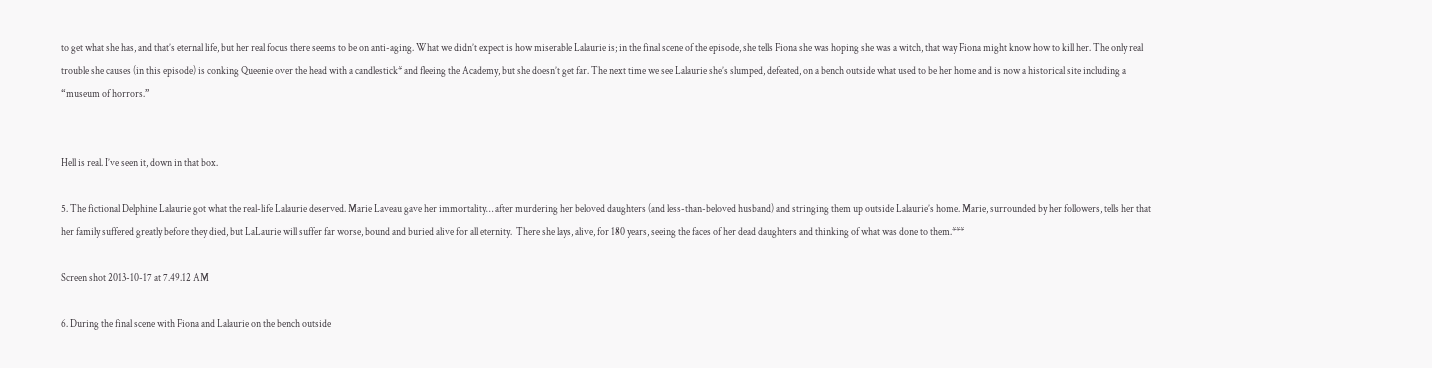to get what she has, and that’s eternal life, but her real focus there seems to be on anti-aging. What we didn’t expect is how miserable Lalaurie is; in the final scene of the episode, she tells Fiona she was hoping she was a witch, that way Fiona might know how to kill her. The only real trouble she causes (in this episode) is conking Queenie over the head with a candlestick* and fleeing the Academy, but she doesn’t get far. The next time we see Lalaurie she’s slumped, defeated, on a bench outside what used to be her home and is now a historical site including a “museum of horrors.”


Hell is real. I’ve seen it, down in that box.

5. The fictional Delphine Lalaurie got what the real-life Lalaurie deserved. Marie Laveau gave her immortality… after murdering her beloved daughters (and less-than-beloved husband) and stringing them up outside Lalaurie’s home. Marie, surrounded by her followers, tells her that her family suffered greatly before they died, but LaLaurie will suffer far worse, bound and buried alive for all eternity.  There she lays, alive, for 180 years, seeing the faces of her dead daughters and thinking of what was done to them.***

Screen shot 2013-10-17 at 7.49.12 AM

6. During the final scene with Fiona and Lalaurie on the bench outside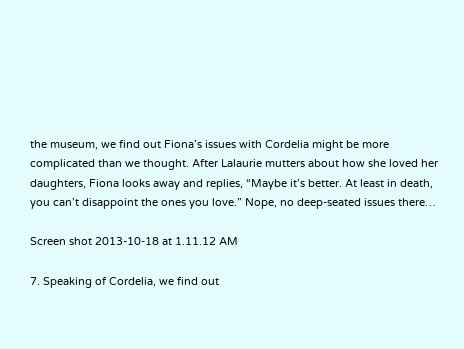the museum, we find out Fiona’s issues with Cordelia might be more complicated than we thought. After Lalaurie mutters about how she loved her daughters, Fiona looks away and replies, “Maybe it’s better. At least in death, you can’t disappoint the ones you love.” Nope, no deep-seated issues there…

Screen shot 2013-10-18 at 1.11.12 AM

7. Speaking of Cordelia, we find out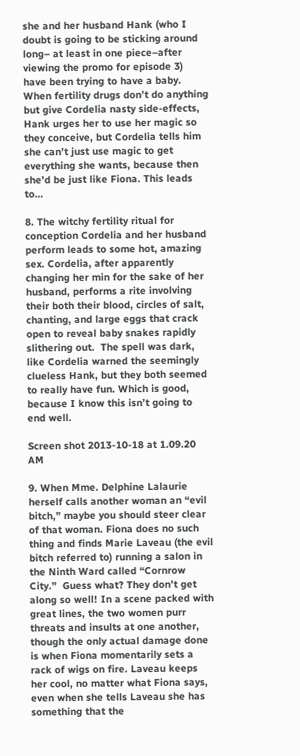she and her husband Hank (who I doubt is going to be sticking around long– at least in one piece–after viewing the promo for episode 3) have been trying to have a baby. When fertility drugs don’t do anything but give Cordelia nasty side-effects, Hank urges her to use her magic so they conceive, but Cordelia tells him she can’t just use magic to get everything she wants, because then she’d be just like Fiona. This leads to…

8. The witchy fertility ritual for conception Cordelia and her husband perform leads to some hot, amazing sex. Cordelia, after apparently changing her min for the sake of her husband, performs a rite involving their both their blood, circles of salt, chanting, and large eggs that crack open to reveal baby snakes rapidly slithering out.  The spell was dark, like Cordelia warned the seemingly clueless Hank, but they both seemed to really have fun. Which is good, because I know this isn’t going to end well.

Screen shot 2013-10-18 at 1.09.20 AM

9. When Mme. Delphine Lalaurie herself calls another woman an “evil bitch,” maybe you should steer clear of that woman. Fiona does no such thing and finds Marie Laveau (the evil bitch referred to) running a salon in the Ninth Ward called “Cornrow City.”  Guess what? They don’t get along so well! In a scene packed with great lines, the two women purr threats and insults at one another, though the only actual damage done is when Fiona momentarily sets a rack of wigs on fire. Laveau keeps her cool, no matter what Fiona says, even when she tells Laveau she has something that the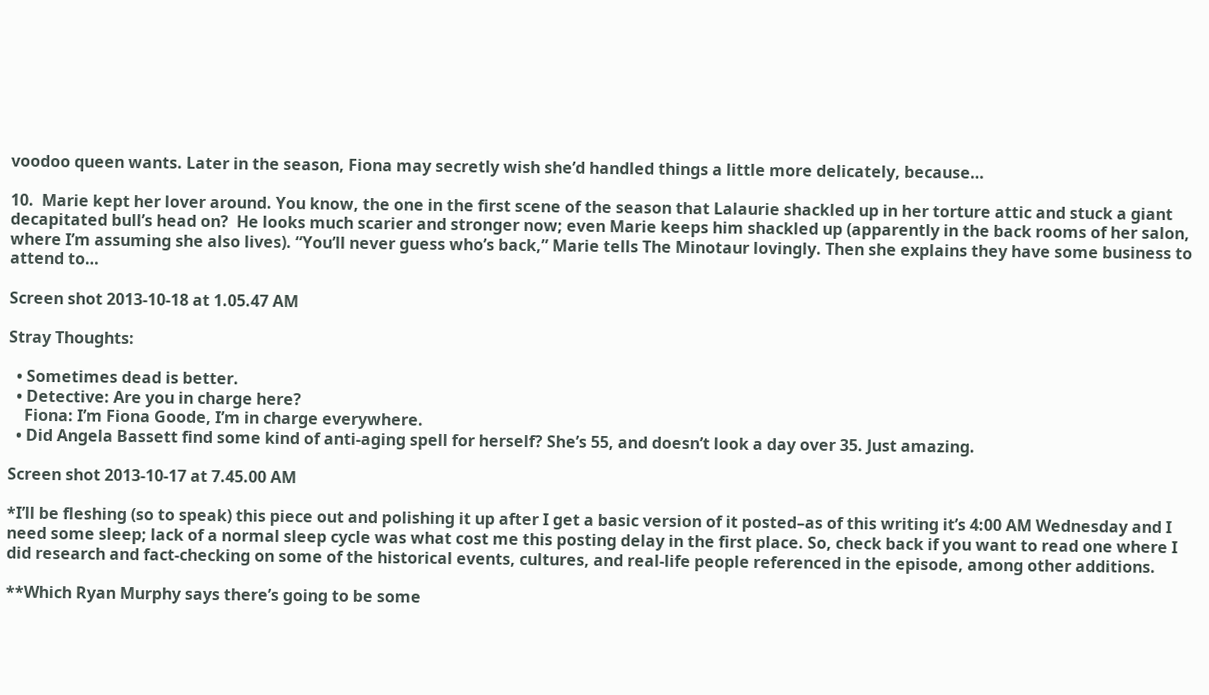voodoo queen wants. Later in the season, Fiona may secretly wish she’d handled things a little more delicately, because…

10.  Marie kept her lover around. You know, the one in the first scene of the season that Lalaurie shackled up in her torture attic and stuck a giant decapitated bull’s head on?  He looks much scarier and stronger now; even Marie keeps him shackled up (apparently in the back rooms of her salon, where I’m assuming she also lives). “You’ll never guess who’s back,” Marie tells The Minotaur lovingly. Then she explains they have some business to attend to…

Screen shot 2013-10-18 at 1.05.47 AM

Stray Thoughts:

  • Sometimes dead is better.
  • Detective: Are you in charge here?
    Fiona: I’m Fiona Goode, I’m in charge everywhere.
  • Did Angela Bassett find some kind of anti-aging spell for herself? She’s 55, and doesn’t look a day over 35. Just amazing.

Screen shot 2013-10-17 at 7.45.00 AM

*I’ll be fleshing (so to speak) this piece out and polishing it up after I get a basic version of it posted–as of this writing it’s 4:00 AM Wednesday and I need some sleep; lack of a normal sleep cycle was what cost me this posting delay in the first place. So, check back if you want to read one where I did research and fact-checking on some of the historical events, cultures, and real-life people referenced in the episode, among other additions.

**Which Ryan Murphy says there’s going to be some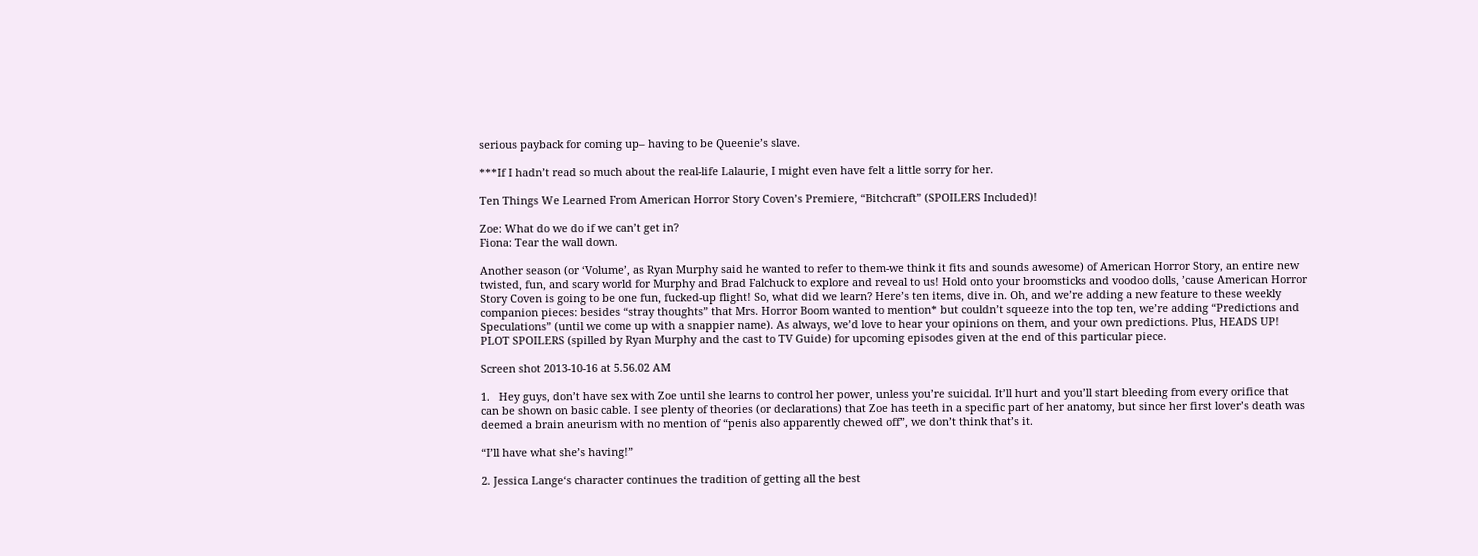serious payback for coming up– having to be Queenie’s slave.

***If I hadn’t read so much about the real-life Lalaurie, I might even have felt a little sorry for her.

Ten Things We Learned From American Horror Story Coven’s Premiere, “Bitchcraft” (SPOILERS Included)!

Zoe: What do we do if we can’t get in?
Fiona: Tear the wall down.

Another season (or ‘Volume’, as Ryan Murphy said he wanted to refer to them-we think it fits and sounds awesome) of American Horror Story, an entire new twisted, fun, and scary world for Murphy and Brad Falchuck to explore and reveal to us! Hold onto your broomsticks and voodoo dolls, ’cause American Horror Story Coven is going to be one fun, fucked-up flight! So, what did we learn? Here’s ten items, dive in. Oh, and we’re adding a new feature to these weekly companion pieces: besides “stray thoughts” that Mrs. Horror Boom wanted to mention* but couldn’t squeeze into the top ten, we’re adding “Predictions and Speculations” (until we come up with a snappier name). As always, we’d love to hear your opinions on them, and your own predictions. Plus, HEADS UP! PLOT SPOILERS (spilled by Ryan Murphy and the cast to TV Guide) for upcoming episodes given at the end of this particular piece.

Screen shot 2013-10-16 at 5.56.02 AM

1.   Hey guys, don’t have sex with Zoe until she learns to control her power, unless you’re suicidal. It’ll hurt and you’ll start bleeding from every orifice that can be shown on basic cable. I see plenty of theories (or declarations) that Zoe has teeth in a specific part of her anatomy, but since her first lover’s death was deemed a brain aneurism with no mention of “penis also apparently chewed off”, we don’t think that’s it.

“I’ll have what she’s having!”

2. Jessica Lange‘s character continues the tradition of getting all the best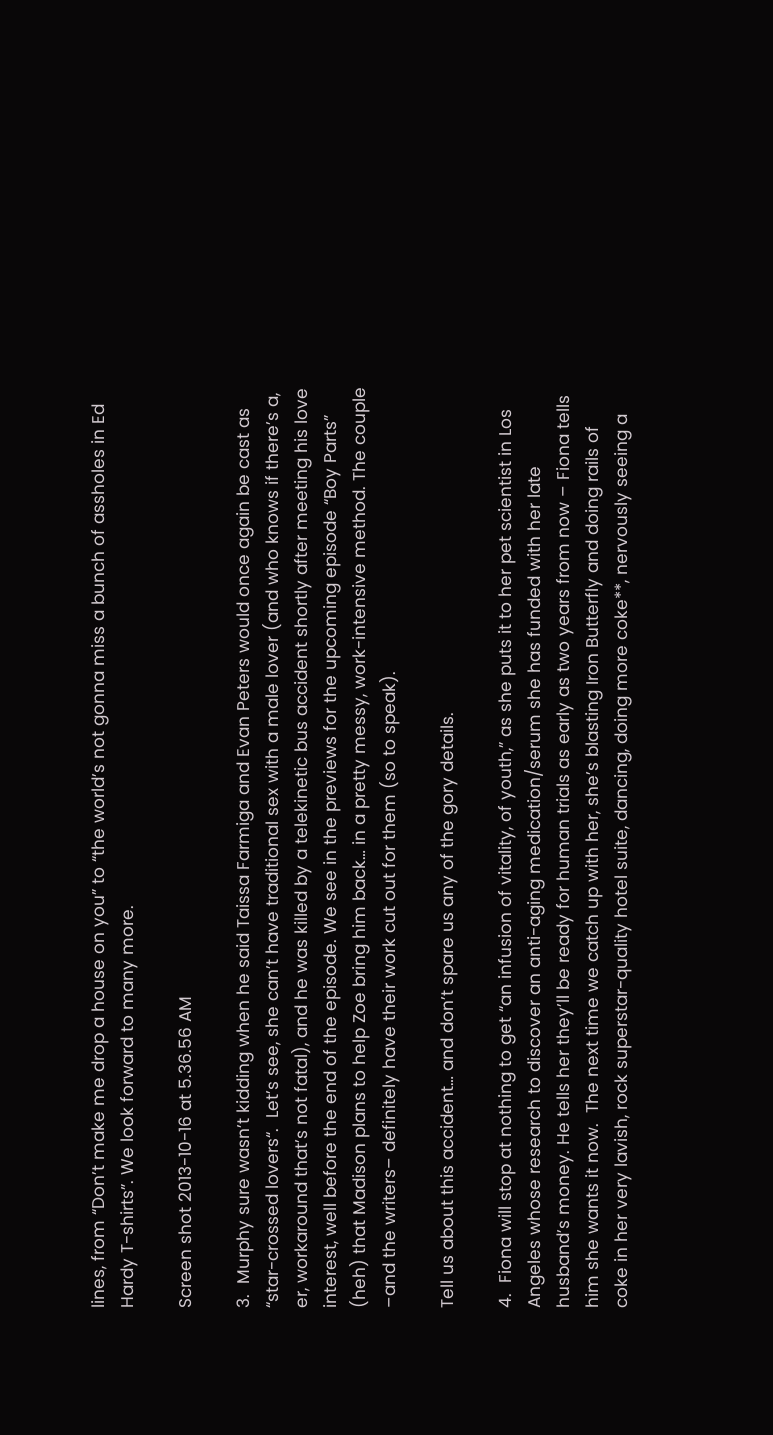lines, from “Don’t make me drop a house on you” to “the world’s not gonna miss a bunch of assholes in Ed Hardy T-shirts”. We look forward to many more.

Screen shot 2013-10-16 at 5.36.56 AM

3.  Murphy sure wasn’t kidding when he said Taissa Farmiga and Evan Peters would once again be cast as “star-crossed lovers“.  Let’s see, she can’t have traditional sex with a male lover (and who knows if there’s a, er, workaround that’s not fatal), and he was killed by a telekinetic bus accident shortly after meeting his love interest, well before the end of the episode. We see in the previews for the upcoming episode “Boy Parts” (heh) that Madison plans to help Zoe bring him back… in a pretty messy, work-intensive method. The couple –and the writers– definitely have their work cut out for them (so to speak).

Tell us about this accident… and don’t spare us any of the gory details.

4.  Fiona will stop at nothing to get “an infusion of vitality, of youth,” as she puts it to her pet scientist in Los Angeles whose research to discover an anti-aging medication/serum she has funded with her late husband’s money. He tells her they’ll be ready for human trials as early as two years from now – Fiona tells him she wants it now.  The next time we catch up with her, she’s blasting Iron Butterfly and doing rails of coke in her very lavish, rock superstar-quality hotel suite, dancing, doing more coke**, nervously seeing a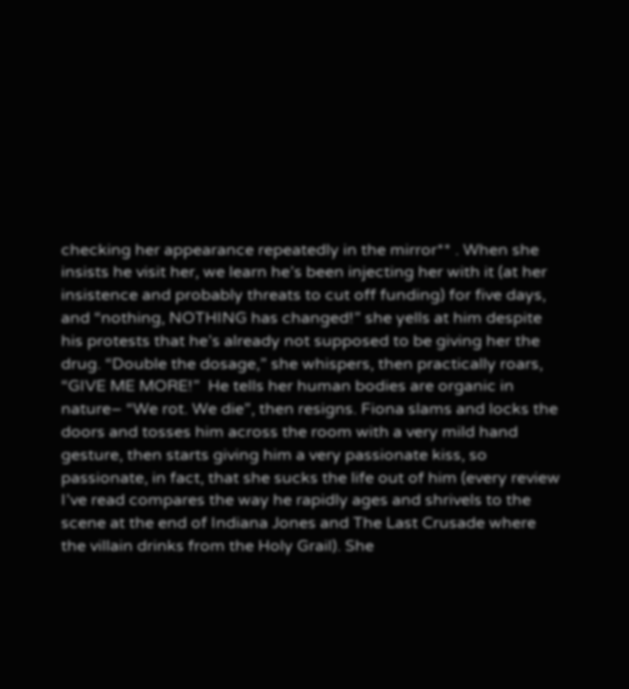checking her appearance repeatedly in the mirror** . When she insists he visit her, we learn he’s been injecting her with it (at her insistence and probably threats to cut off funding) for five days, and “nothing, NOTHING has changed!” she yells at him despite his protests that he’s already not supposed to be giving her the drug. “Double the dosage,” she whispers, then practically roars, “GIVE ME MORE!”  He tells her human bodies are organic in nature– “We rot. We die”, then resigns. Fiona slams and locks the doors and tosses him across the room with a very mild hand gesture, then starts giving him a very passionate kiss, so passionate, in fact, that she sucks the life out of him (every review I’ve read compares the way he rapidly ages and shrivels to the scene at the end of Indiana Jones and The Last Crusade where the villain drinks from the Holy Grail). She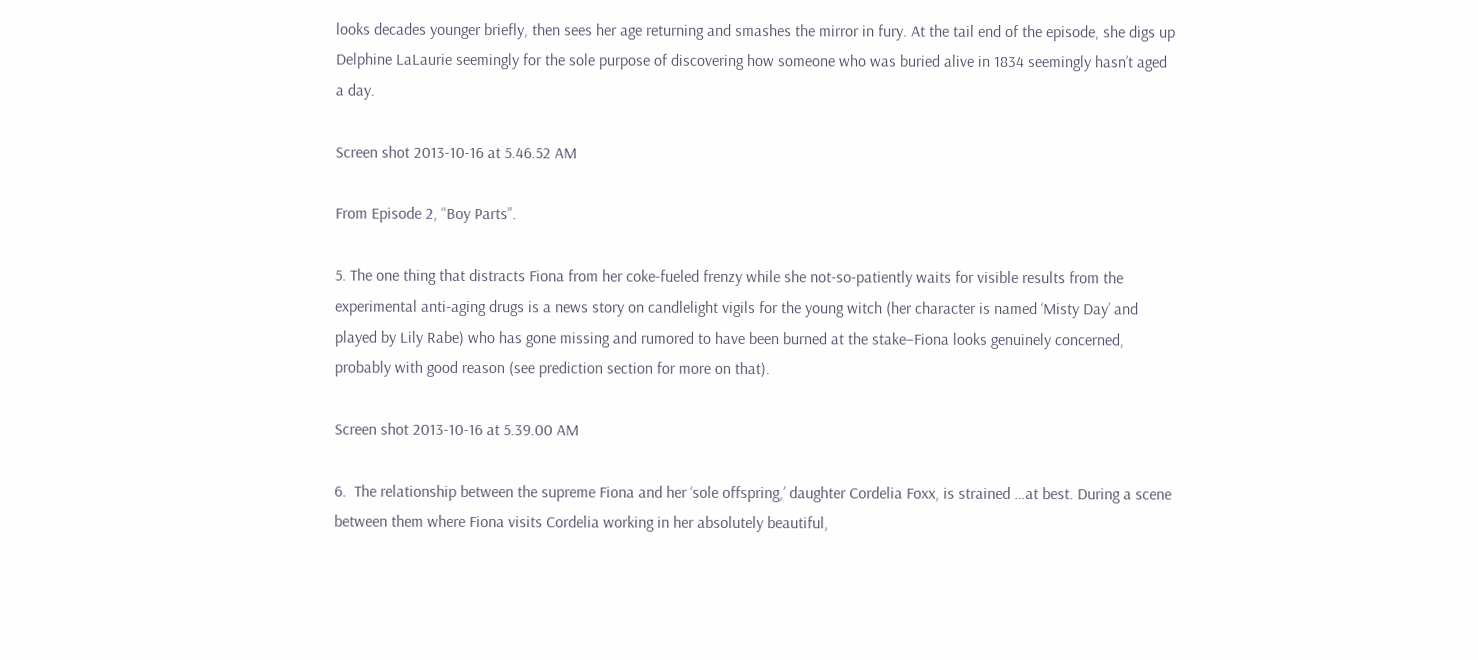looks decades younger briefly, then sees her age returning and smashes the mirror in fury. At the tail end of the episode, she digs up Delphine LaLaurie seemingly for the sole purpose of discovering how someone who was buried alive in 1834 seemingly hasn’t aged a day.

Screen shot 2013-10-16 at 5.46.52 AM

From Episode 2, “Boy Parts”.

5. The one thing that distracts Fiona from her coke-fueled frenzy while she not-so-patiently waits for visible results from the experimental anti-aging drugs is a news story on candlelight vigils for the young witch (her character is named ‘Misty Day’ and played by Lily Rabe) who has gone missing and rumored to have been burned at the stake–Fiona looks genuinely concerned, probably with good reason (see prediction section for more on that).

Screen shot 2013-10-16 at 5.39.00 AM

6.  The relationship between the supreme Fiona and her ‘sole offspring,’ daughter Cordelia Foxx, is strained …at best. During a scene between them where Fiona visits Cordelia working in her absolutely beautiful,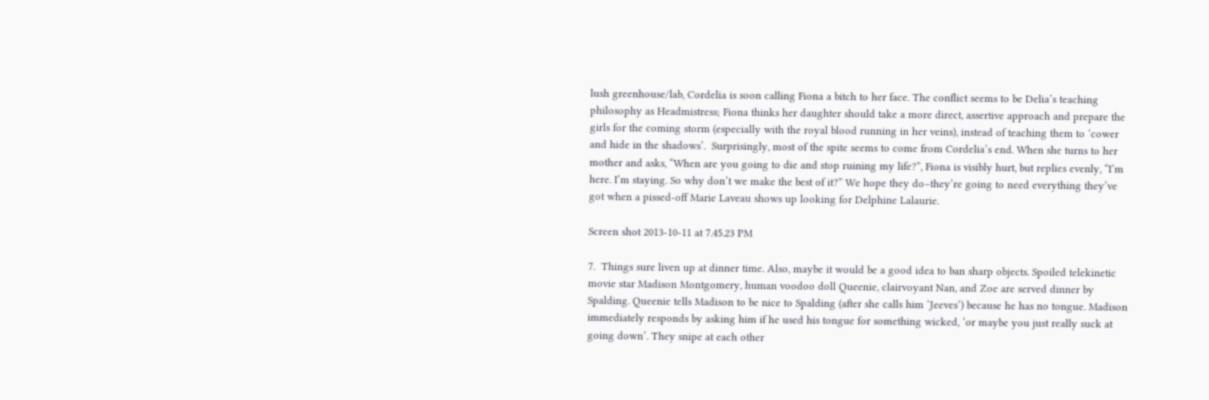lush greenhouse/lab, Cordelia is soon calling Fiona a bitch to her face. The conflict seems to be Delia’s teaching philosophy as Headmistress; Fiona thinks her daughter should take a more direct, assertive approach and prepare the girls for the coming storm (especially with the royal blood running in her veins), instead of teaching them to ‘cower and hide in the shadows’.  Surprisingly, most of the spite seems to come from Cordelia’s end. When she turns to her mother and asks, “When are you going to die and stop ruining my life?”, Fiona is visibly hurt, but replies evenly, “I’m here. I’m staying. So why don’t we make the best of it?” We hope they do–they’re going to need everything they’ve got when a pissed-off Marie Laveau shows up looking for Delphine Lalaurie.

Screen shot 2013-10-11 at 7.45.23 PM

7.  Things sure liven up at dinner time. Also, maybe it would be a good idea to ban sharp objects. Spoiled telekinetic movie star Madison Montgomery, human voodoo doll Queenie, clairvoyant Nan, and Zoe are served dinner by Spalding. Queenie tells Madison to be nice to Spalding (after she calls him ‘Jeeves’) because he has no tongue. Madison immediately responds by asking him if he used his tongue for something wicked, ‘or maybe you just really suck at going down’. They snipe at each other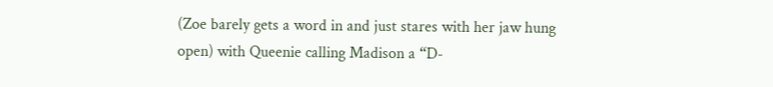(Zoe barely gets a word in and just stares with her jaw hung open) with Queenie calling Madison a “D-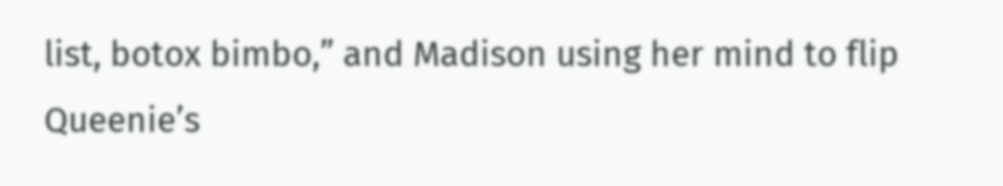list, botox bimbo,” and Madison using her mind to flip Queenie’s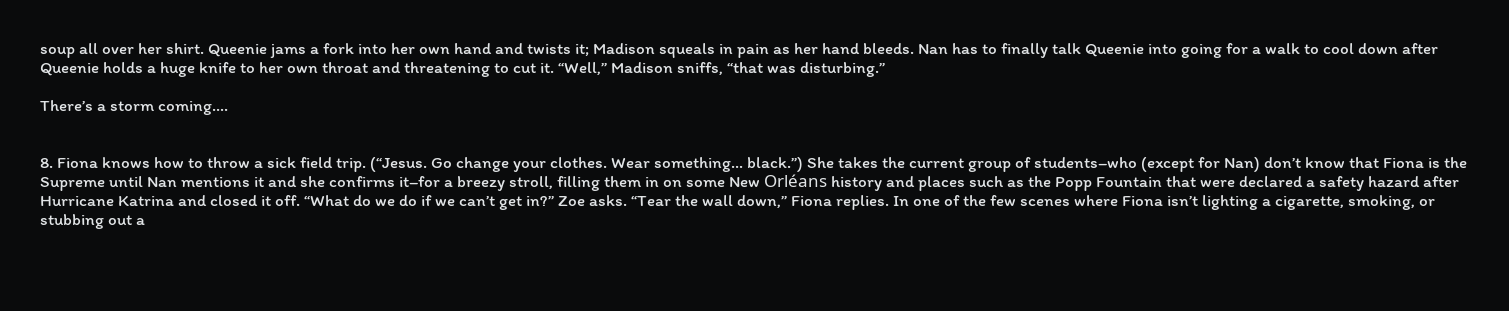soup all over her shirt. Queenie jams a fork into her own hand and twists it; Madison squeals in pain as her hand bleeds. Nan has to finally talk Queenie into going for a walk to cool down after Queenie holds a huge knife to her own throat and threatening to cut it. “Well,” Madison sniffs, “that was disturbing.”

There’s a storm coming….


8. Fiona knows how to throw a sick field trip. (“Jesus. Go change your clothes. Wear something… black.”) She takes the current group of students–who (except for Nan) don’t know that Fiona is the Supreme until Nan mentions it and she confirms it–for a breezy stroll, filling them in on some New Orléans history and places such as the Popp Fountain that were declared a safety hazard after Hurricane Katrina and closed it off. “What do we do if we can’t get in?” Zoe asks. “Tear the wall down,” Fiona replies. In one of the few scenes where Fiona isn’t lighting a cigarette, smoking, or stubbing out a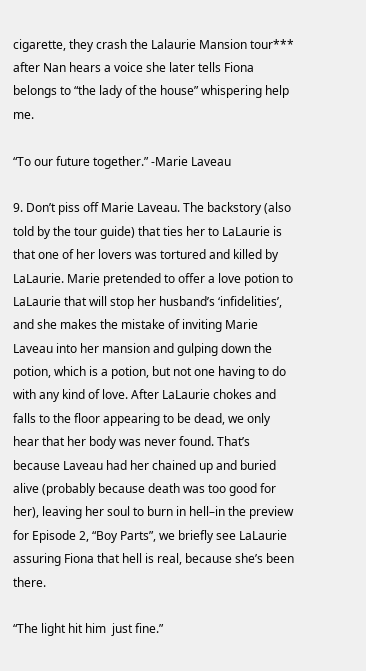cigarette, they crash the Lalaurie Mansion tour***  after Nan hears a voice she later tells Fiona belongs to “the lady of the house” whispering help me.

“To our future together.” -Marie Laveau

9. Don’t piss off Marie Laveau. The backstory (also told by the tour guide) that ties her to LaLaurie is that one of her lovers was tortured and killed by LaLaurie. Marie pretended to offer a love potion to LaLaurie that will stop her husband’s ‘infidelities’,  and she makes the mistake of inviting Marie Laveau into her mansion and gulping down the potion, which is a potion, but not one having to do with any kind of love. After LaLaurie chokes and falls to the floor appearing to be dead, we only hear that her body was never found. That’s because Laveau had her chained up and buried alive (probably because death was too good for her), leaving her soul to burn in hell–in the preview for Episode 2, “Boy Parts”, we briefly see LaLaurie assuring Fiona that hell is real, because she’s been there.

“The light hit him  just fine.”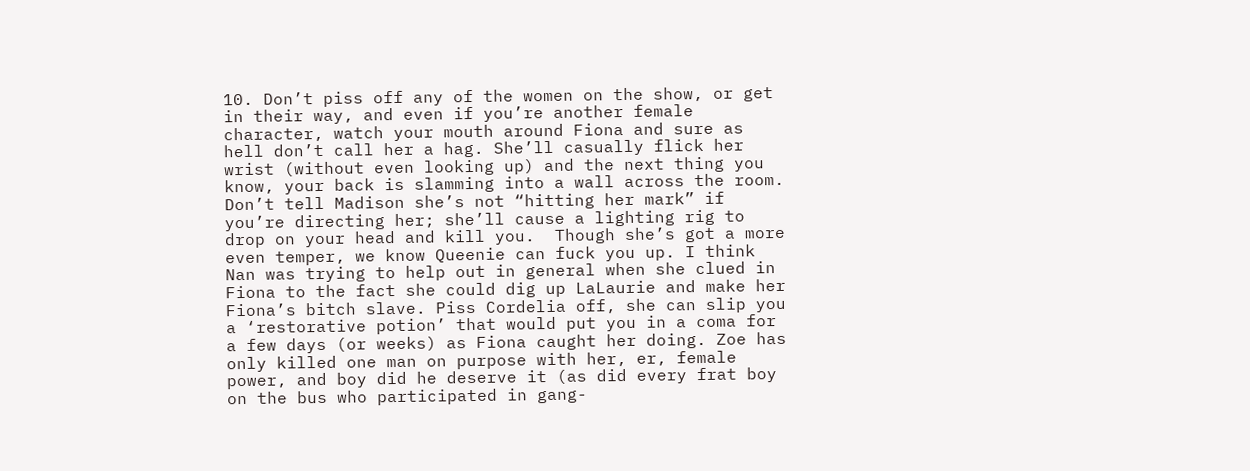10. Don’t piss off any of the women on the show, or get in their way, and even if you’re another female character, watch your mouth around Fiona and sure as hell don’t call her a hag. She’ll casually flick her wrist (without even looking up) and the next thing you know, your back is slamming into a wall across the room. Don’t tell Madison she’s not “hitting her mark” if you’re directing her; she’ll cause a lighting rig to drop on your head and kill you.  Though she’s got a more even temper, we know Queenie can fuck you up. I think Nan was trying to help out in general when she clued in Fiona to the fact she could dig up LaLaurie and make her Fiona’s bitch slave. Piss Cordelia off, she can slip you a ‘restorative potion’ that would put you in a coma for a few days (or weeks) as Fiona caught her doing. Zoe has only killed one man on purpose with her, er, female power, and boy did he deserve it (as did every frat boy on the bus who participated in gang-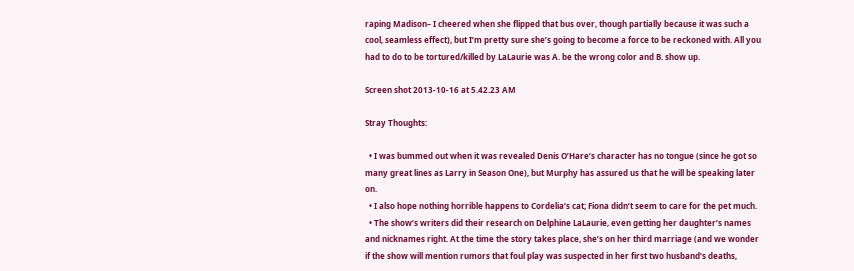raping Madison– I cheered when she flipped that bus over, though partially because it was such a cool, seamless effect), but I’m pretty sure she’s going to become a force to be reckoned with. All you had to do to be tortured/killed by LaLaurie was A. be the wrong color and B. show up.

Screen shot 2013-10-16 at 5.42.23 AM

Stray Thoughts:

  • I was bummed out when it was revealed Denis O’Hare’s character has no tongue (since he got so many great lines as Larry in Season One), but Murphy has assured us that he will be speaking later on.
  • I also hope nothing horrible happens to Cordelia’s cat; Fiona didn’t seem to care for the pet much.
  • The show’s writers did their research on Delphine LaLaurie, even getting her daughter’s names and nicknames right. At the time the story takes place, she’s on her third marriage (and we wonder if the show will mention rumors that foul play was suspected in her first two husband’s deaths,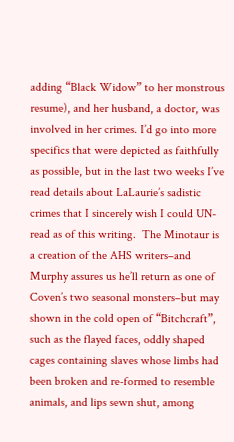adding “Black Widow” to her monstrous resume), and her husband, a doctor, was involved in her crimes. I’d go into more specifics that were depicted as faithfully as possible, but in the last two weeks I’ve read details about LaLaurie’s sadistic crimes that I sincerely wish I could UN-read as of this writing.  The Minotaur is a creation of the AHS writers–and Murphy assures us he’ll return as one of Coven’s two seasonal monsters–but may shown in the cold open of “Bitchcraft”, such as the flayed faces, oddly shaped cages containing slaves whose limbs had been broken and re-formed to resemble animals, and lips sewn shut, among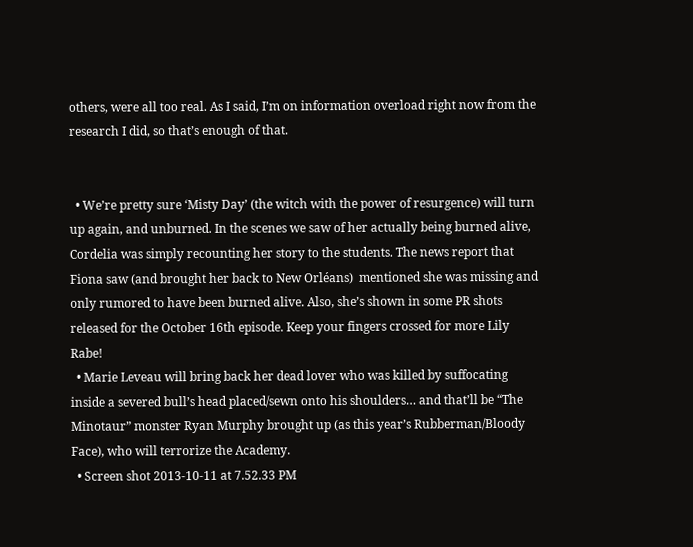others, were all too real. As I said, I’m on information overload right now from the research I did, so that’s enough of that.


  • We’re pretty sure ‘Misty Day’ (the witch with the power of resurgence) will turn up again, and unburned. In the scenes we saw of her actually being burned alive, Cordelia was simply recounting her story to the students. The news report that Fiona saw (and brought her back to New Orléans)  mentioned she was missing and only rumored to have been burned alive. Also, she’s shown in some PR shots released for the October 16th episode. Keep your fingers crossed for more Lily Rabe!
  • Marie Leveau will bring back her dead lover who was killed by suffocating inside a severed bull’s head placed/sewn onto his shoulders… and that’ll be “The Minotaur” monster Ryan Murphy brought up (as this year’s Rubberman/Bloody Face), who will terrorize the Academy.
  • Screen shot 2013-10-11 at 7.52.33 PM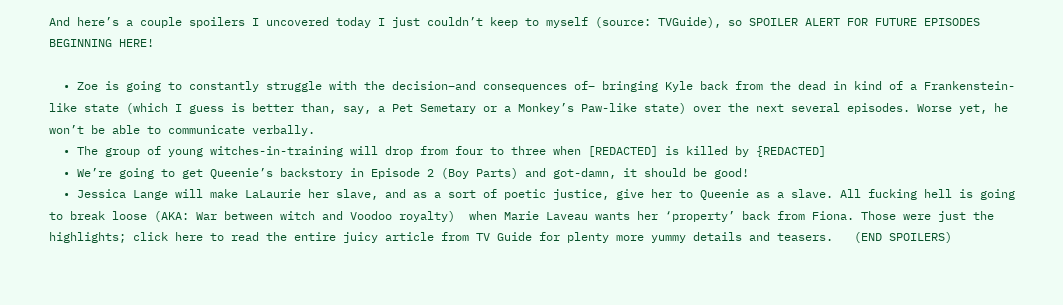And here’s a couple spoilers I uncovered today I just couldn’t keep to myself (source: TVGuide), so SPOILER ALERT FOR FUTURE EPISODES BEGINNING HERE!

  • Zoe is going to constantly struggle with the decision–and consequences of– bringing Kyle back from the dead in kind of a Frankenstein-like state (which I guess is better than, say, a Pet Semetary or a Monkey’s Paw-like state) over the next several episodes. Worse yet, he won’t be able to communicate verbally.
  • The group of young witches-in-training will drop from four to three when [REDACTED] is killed by {REDACTED]
  • We’re going to get Queenie’s backstory in Episode 2 (Boy Parts) and got-damn, it should be good!
  • Jessica Lange will make LaLaurie her slave, and as a sort of poetic justice, give her to Queenie as a slave. All fucking hell is going to break loose (AKA: War between witch and Voodoo royalty)  when Marie Laveau wants her ‘property’ back from Fiona. Those were just the highlights; click here to read the entire juicy article from TV Guide for plenty more yummy details and teasers.   (END SPOILERS)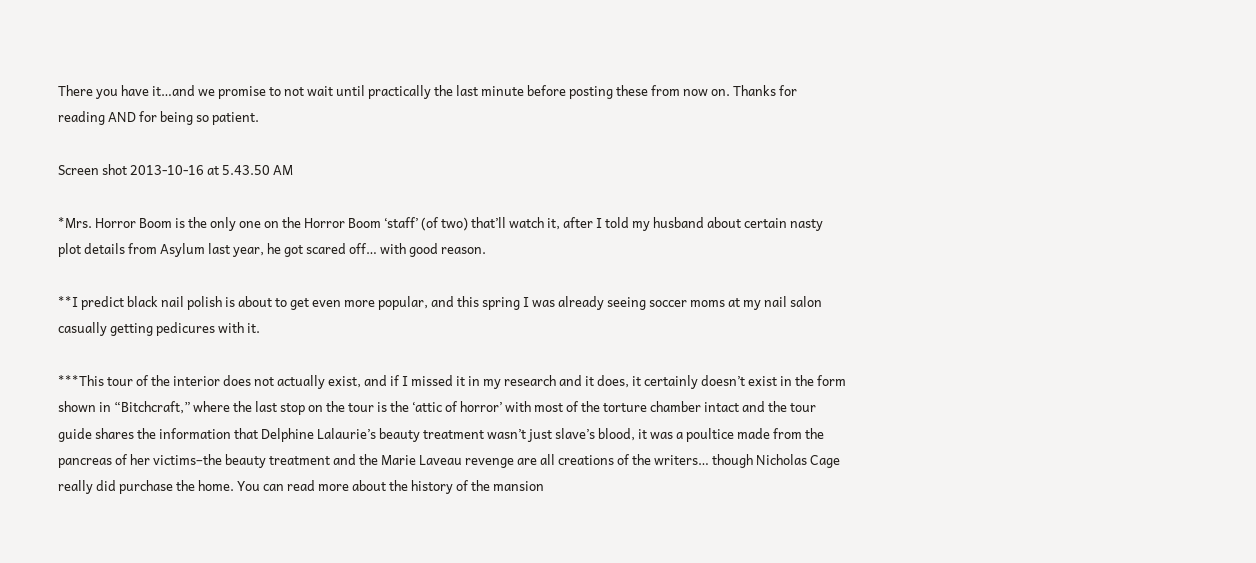There you have it…and we promise to not wait until practically the last minute before posting these from now on. Thanks for reading AND for being so patient.

Screen shot 2013-10-16 at 5.43.50 AM

*Mrs. Horror Boom is the only one on the Horror Boom ‘staff’ (of two) that’ll watch it, after I told my husband about certain nasty plot details from Asylum last year, he got scared off… with good reason.

**I predict black nail polish is about to get even more popular, and this spring I was already seeing soccer moms at my nail salon casually getting pedicures with it.

***This tour of the interior does not actually exist, and if I missed it in my research and it does, it certainly doesn’t exist in the form shown in “Bitchcraft,” where the last stop on the tour is the ‘attic of horror’ with most of the torture chamber intact and the tour guide shares the information that Delphine Lalaurie’s beauty treatment wasn’t just slave’s blood, it was a poultice made from the pancreas of her victims–the beauty treatment and the Marie Laveau revenge are all creations of the writers… though Nicholas Cage really did purchase the home. You can read more about the history of the mansion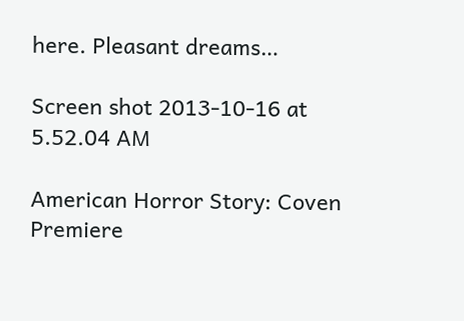here. Pleasant dreams…

Screen shot 2013-10-16 at 5.52.04 AM

American Horror Story: Coven Premiere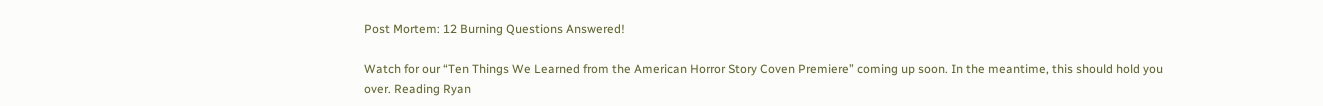Post Mortem: 12 Burning Questions Answered!

Watch for our “Ten Things We Learned from the American Horror Story Coven Premiere” coming up soon. In the meantime, this should hold you over. Reading Ryan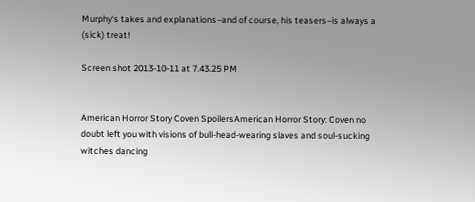Murphy‘s takes and explanations–and of course, his teasers–is always a (sick) treat!

Screen shot 2013-10-11 at 7.43.25 PM


American Horror Story Coven SpoilersAmerican Horror Story: Coven no doubt left you with visions of bull-head-wearing slaves and soul-sucking witches dancing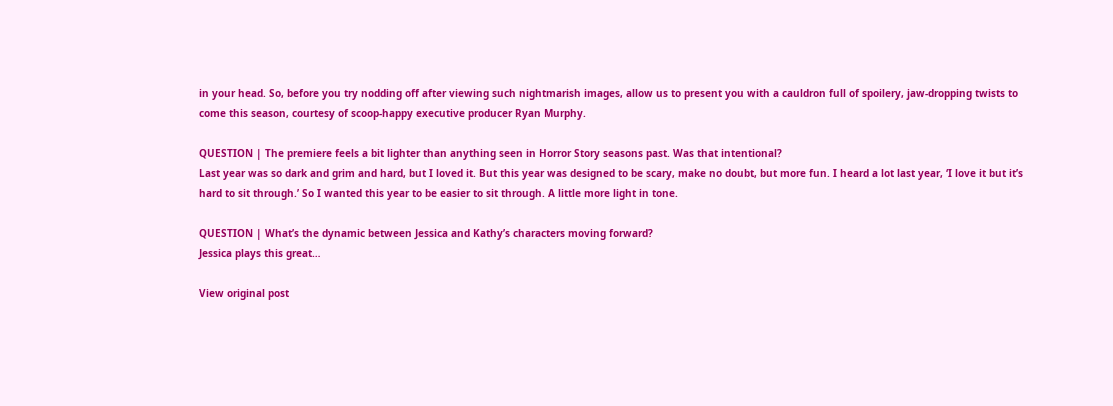in your head. So, before you try nodding off after viewing such nightmarish images, allow us to present you with a cauldron full of spoilery, jaw-dropping twists to come this season, courtesy of scoop-happy executive producer Ryan Murphy.

QUESTION | The premiere feels a bit lighter than anything seen in Horror Story seasons past. Was that intentional?
Last year was so dark and grim and hard, but I loved it. But this year was designed to be scary, make no doubt, but more fun. I heard a lot last year, ‘I love it but it’s hard to sit through.’ So I wanted this year to be easier to sit through. A little more light in tone.

QUESTION | What’s the dynamic between Jessica and Kathy’s characters moving forward?
Jessica plays this great…

View original post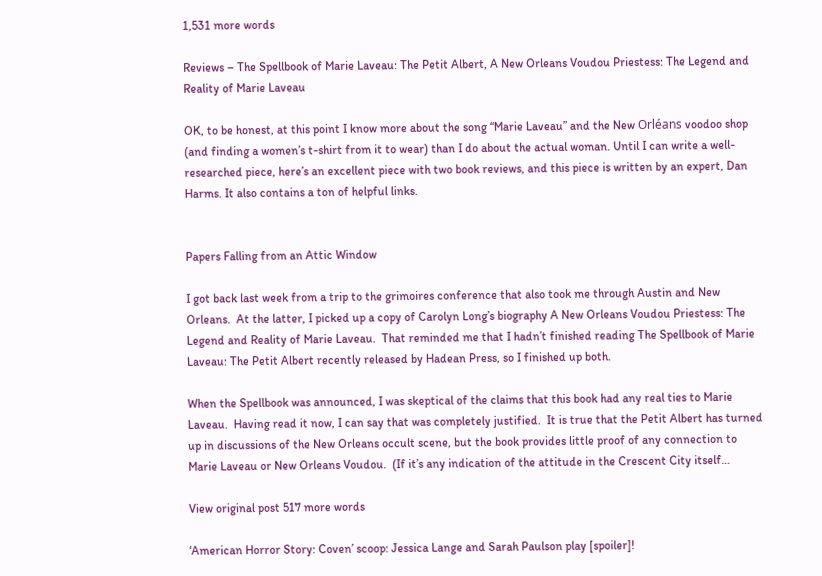1,531 more words

Reviews – The Spellbook of Marie Laveau: The Petit Albert, A New Orleans Voudou Priestess: The Legend and Reality of Marie Laveau

OK, to be honest, at this point I know more about the song “Marie Laveau” and the New Orléans voodoo shop (and finding a women’s t-shirt from it to wear) than I do about the actual woman. Until I can write a well-researched piece, here’s an excellent piece with two book reviews, and this piece is written by an expert, Dan Harms. It also contains a ton of helpful links.


Papers Falling from an Attic Window

I got back last week from a trip to the grimoires conference that also took me through Austin and New Orleans.  At the latter, I picked up a copy of Carolyn Long’s biography A New Orleans Voudou Priestess: The Legend and Reality of Marie Laveau.  That reminded me that I hadn’t finished reading The Spellbook of Marie Laveau: The Petit Albert recently released by Hadean Press, so I finished up both.

When the Spellbook was announced, I was skeptical of the claims that this book had any real ties to Marie Laveau.  Having read it now, I can say that was completely justified.  It is true that the Petit Albert has turned up in discussions of the New Orleans occult scene, but the book provides little proof of any connection to Marie Laveau or New Orleans Voudou.  (If it’s any indication of the attitude in the Crescent City itself…

View original post 517 more words

‘American Horror Story: Coven’ scoop: Jessica Lange and Sarah Paulson play [spoiler]!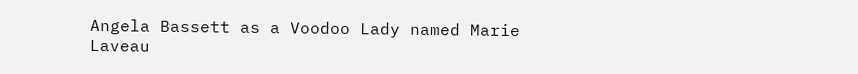Angela Bassett as a Voodoo Lady named Marie Laveau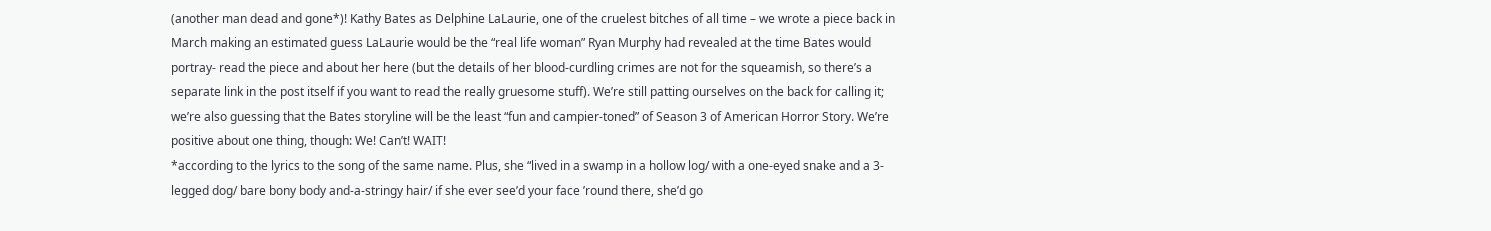(another man dead and gone*)! Kathy Bates as Delphine LaLaurie, one of the cruelest bitches of all time – we wrote a piece back in March making an estimated guess LaLaurie would be the “real life woman” Ryan Murphy had revealed at the time Bates would portray- read the piece and about her here (but the details of her blood-curdling crimes are not for the squeamish, so there’s a separate link in the post itself if you want to read the really gruesome stuff). We’re still patting ourselves on the back for calling it; we’re also guessing that the Bates storyline will be the least “fun and campier-toned” of Season 3 of American Horror Story. We’re positive about one thing, though: We! Can’t! WAIT!
*according to the lyrics to the song of the same name. Plus, she “lived in a swamp in a hollow log/ with a one-eyed snake and a 3-legged dog/ bare bony body and-a-stringy hair/ if she ever see’d your face ’round there, she’d go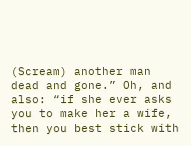(Scream) another man dead and gone.” Oh, and also: “if she ever asks you to make her a wife, then you best stick with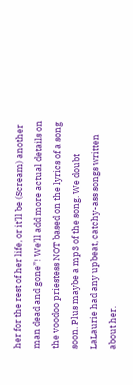her for the rest of her life, or it’ll be (Scream) another man dead and gone”! We’ll add more actual details on the voodoo priestess NOT based on the lyrics of a song soon. Plus maybe a mp3 of the song. We doubt LaLaurie had any upbeat, catchy-ass songs written about her.